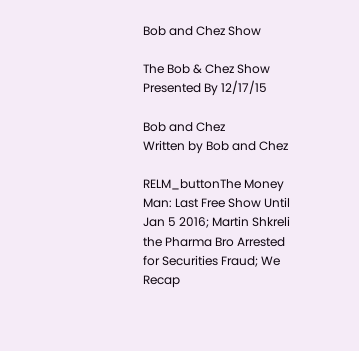Bob and Chez Show

The Bob & Chez Show Presented By 12/17/15

Bob and Chez
Written by Bob and Chez

RELM_buttonThe Money Man: Last Free Show Until Jan 5 2016; Martin Shkreli the Pharma Bro Arrested for Securities Fraud; We Recap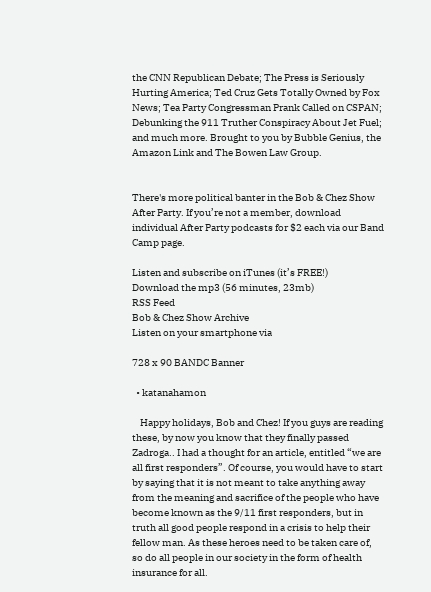the CNN Republican Debate; The Press is Seriously Hurting America; Ted Cruz Gets Totally Owned by Fox News; Tea Party Congressman Prank Called on CSPAN; Debunking the 911 Truther Conspiracy About Jet Fuel; and much more. Brought to you by Bubble Genius, the Amazon Link and The Bowen Law Group.


There's more political banter in the Bob & Chez Show After Party. If you’re not a member, download individual After Party podcasts for $2 each via our Band Camp page.

Listen and subscribe on iTunes (it’s FREE!)
Download the mp3 (56 minutes, 23mb)
RSS Feed
Bob & Chez Show Archive
Listen on your smartphone via

728 x 90 BANDC Banner

  • katanahamon

    Happy holidays, Bob and Chez! If you guys are reading these, by now you know that they finally passed Zadroga.. I had a thought for an article, entitled “we are all first responders”. Of course, you would have to start by saying that it is not meant to take anything away from the meaning and sacrifice of the people who have become known as the 9/11 first responders, but in truth all good people respond in a crisis to help their fellow man. As these heroes need to be taken care of, so do all people in our society in the form of health insurance for all.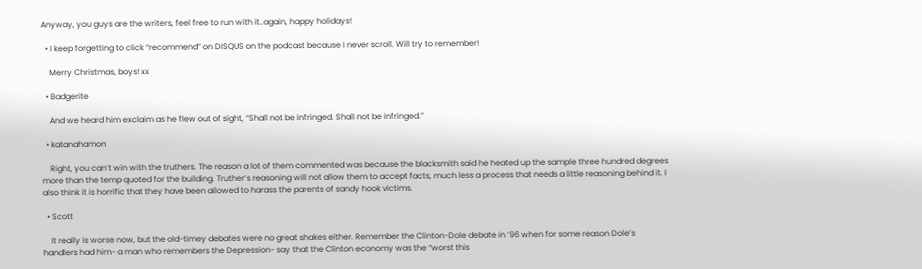Anyway, you guys are the writers, feel free to run with it..again, happy holidays!

  • I keep forgetting to click “recommend” on DISQUS on the podcast because I never scroll. Will try to remember!

    Merry Christmas, boys! xx

  • Badgerite

    And we heard him exclaim as he flew out of sight, “Shall not be infringed. Shall not be infringed.”

  • katanahamon

    Right, you can’t win with the truthers. The reason a lot of them commented was because the blacksmith said he heated up the sample three hundred degrees more than the temp quoted for the building. Truther’s reasoning will not allow them to accept facts, much less a process that needs a little reasoning behind it. I also think it is horrific that they have been allowed to harass the parents of sandy hook victims.

  • Scott

    It really is worse now, but the old-timey debates were no great shakes either. Remember the Clinton-Dole debate in ’96 when for some reason Dole’s handlers had him- a man who remembers the Depression- say that the Clinton economy was the “worst this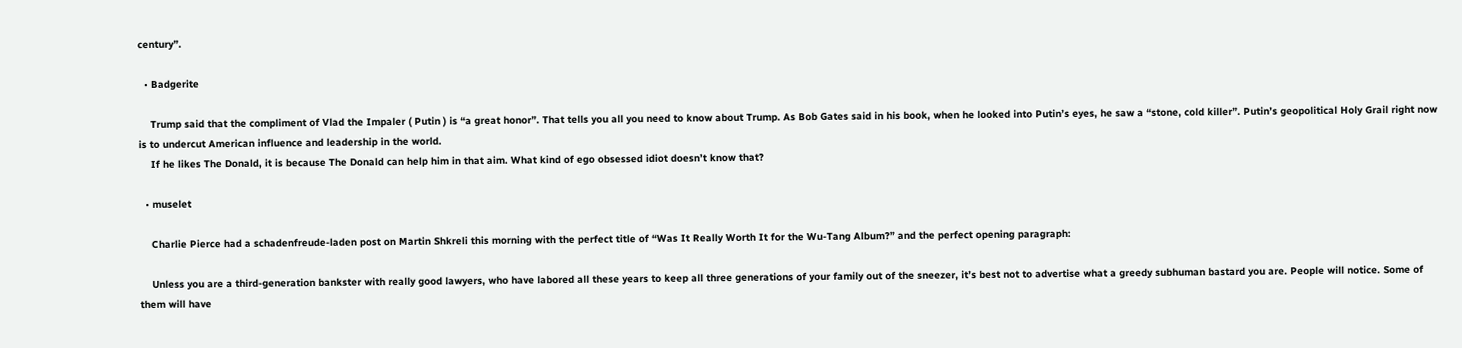century”.

  • Badgerite

    Trump said that the compliment of Vlad the Impaler ( Putin ) is “a great honor”. That tells you all you need to know about Trump. As Bob Gates said in his book, when he looked into Putin’s eyes, he saw a “stone, cold killer”. Putin’s geopolitical Holy Grail right now is to undercut American influence and leadership in the world.
    If he likes The Donald, it is because The Donald can help him in that aim. What kind of ego obsessed idiot doesn’t know that?

  • muselet

    Charlie Pierce had a schadenfreude-laden post on Martin Shkreli this morning with the perfect title of “Was It Really Worth It for the Wu-Tang Album?” and the perfect opening paragraph:

    Unless you are a third-generation bankster with really good lawyers, who have labored all these years to keep all three generations of your family out of the sneezer, it’s best not to advertise what a greedy subhuman bastard you are. People will notice. Some of them will have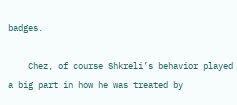badges.

    Chez, of course Shkreli’s behavior played a big part in how he was treated by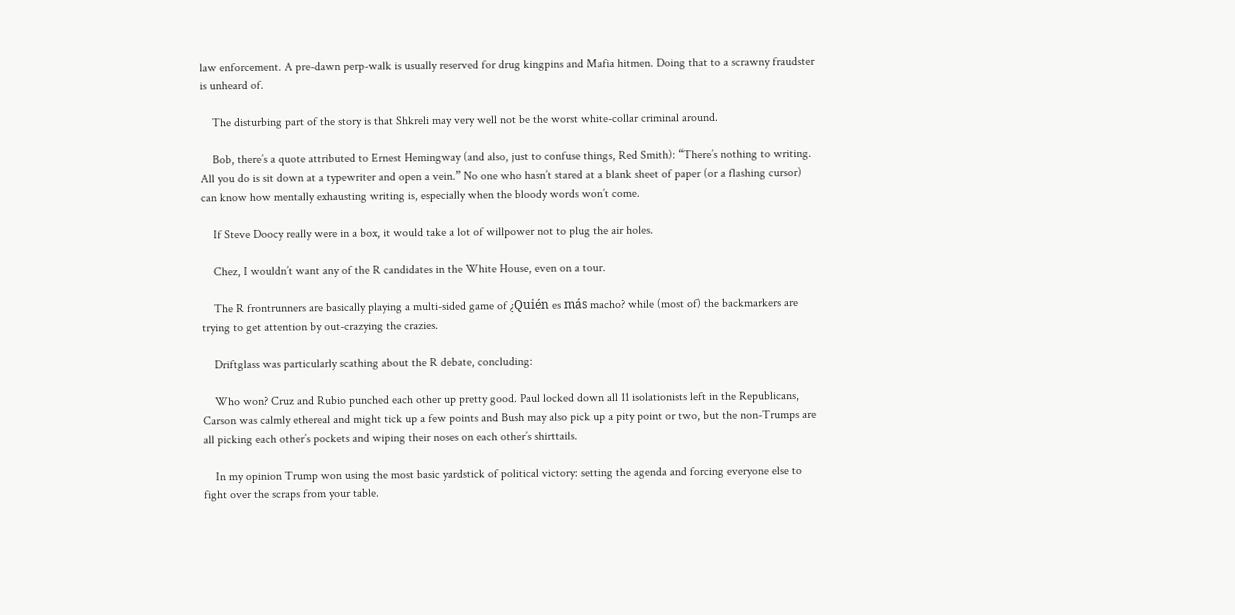law enforcement. A pre-dawn perp-walk is usually reserved for drug kingpins and Mafia hitmen. Doing that to a scrawny fraudster is unheard of.

    The disturbing part of the story is that Shkreli may very well not be the worst white-collar criminal around.

    Bob, there’s a quote attributed to Ernest Hemingway (and also, just to confuse things, Red Smith): “There’s nothing to writing. All you do is sit down at a typewriter and open a vein.” No one who hasn’t stared at a blank sheet of paper (or a flashing cursor) can know how mentally exhausting writing is, especially when the bloody words won’t come.

    If Steve Doocy really were in a box, it would take a lot of willpower not to plug the air holes.

    Chez, I wouldn’t want any of the R candidates in the White House, even on a tour.

    The R frontrunners are basically playing a multi-sided game of ¿Quién es más macho? while (most of) the backmarkers are trying to get attention by out-crazying the crazies.

    Driftglass was particularly scathing about the R debate, concluding:

    Who won? Cruz and Rubio punched each other up pretty good. Paul locked down all 11 isolationists left in the Republicans, Carson was calmly ethereal and might tick up a few points and Bush may also pick up a pity point or two, but the non-Trumps are all picking each other’s pockets and wiping their noses on each other’s shirttails.

    In my opinion Trump won using the most basic yardstick of political victory: setting the agenda and forcing everyone else to fight over the scraps from your table.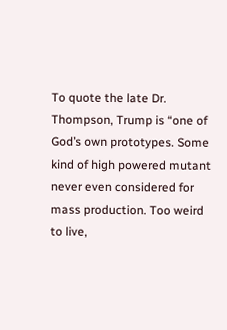To quote the late Dr. Thompson, Trump is “one of God’s own prototypes. Some kind of high powered mutant never even considered for mass production. Too weird to live,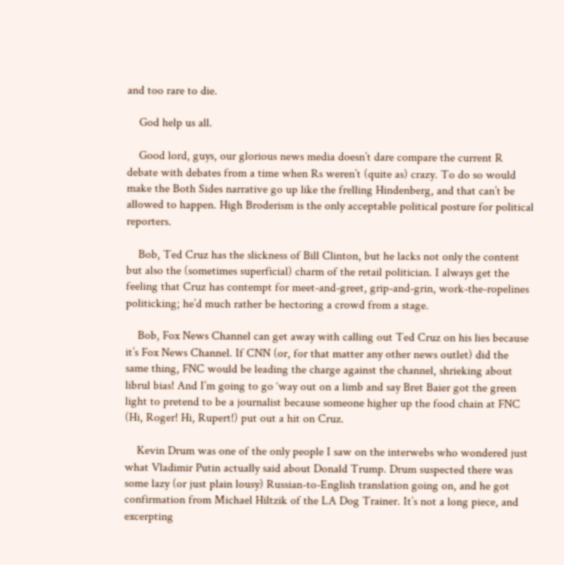and too rare to die.

    God help us all.

    Good lord, guys, our glorious news media doesn’t dare compare the current R debate with debates from a time when Rs weren’t (quite as) crazy. To do so would make the Both Sides narrative go up like the frelling Hindenberg, and that can’t be allowed to happen. High Broderism is the only acceptable political posture for political reporters.

    Bob, Ted Cruz has the slickness of Bill Clinton, but he lacks not only the content but also the (sometimes superficial) charm of the retail politician. I always get the feeling that Cruz has contempt for meet-and-greet, grip-and-grin, work-the-ropelines politicking; he’d much rather be hectoring a crowd from a stage.

    Bob, Fox News Channel can get away with calling out Ted Cruz on his lies because it’s Fox News Channel. If CNN (or, for that matter any other news outlet) did the same thing, FNC would be leading the charge against the channel, shrieking about librul bias! And I’m going to go ‘way out on a limb and say Bret Baier got the green light to pretend to be a journalist because someone higher up the food chain at FNC (Hi, Roger! Hi, Rupert!) put out a hit on Cruz.

    Kevin Drum was one of the only people I saw on the interwebs who wondered just what Vladimir Putin actually said about Donald Trump. Drum suspected there was some lazy (or just plain lousy) Russian-to-English translation going on, and he got confirmation from Michael Hiltzik of the LA Dog Trainer. It’s not a long piece, and excerpting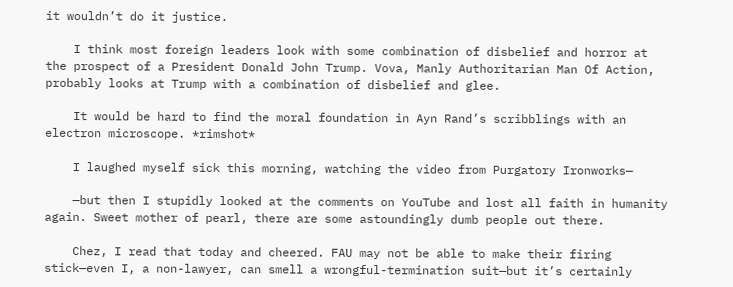it wouldn’t do it justice.

    I think most foreign leaders look with some combination of disbelief and horror at the prospect of a President Donald John Trump. Vova, Manly Authoritarian Man Of Action, probably looks at Trump with a combination of disbelief and glee.

    It would be hard to find the moral foundation in Ayn Rand’s scribblings with an electron microscope. *rimshot*

    I laughed myself sick this morning, watching the video from Purgatory Ironworks—

    —but then I stupidly looked at the comments on YouTube and lost all faith in humanity again. Sweet mother of pearl, there are some astoundingly dumb people out there.

    Chez, I read that today and cheered. FAU may not be able to make their firing stick—even I, a non-lawyer, can smell a wrongful-termination suit—but it’s certainly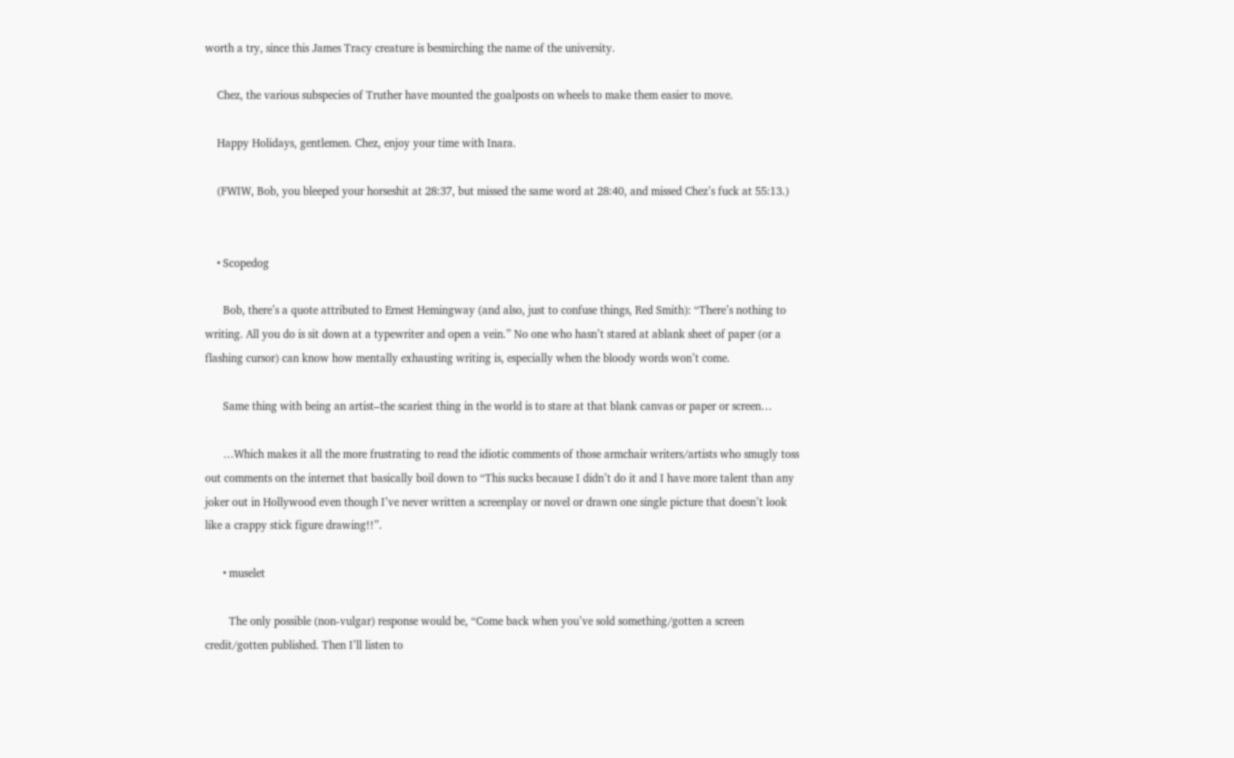worth a try, since this James Tracy creature is besmirching the name of the university.

    Chez, the various subspecies of Truther have mounted the goalposts on wheels to make them easier to move.

    Happy Holidays, gentlemen. Chez, enjoy your time with Inara.

    (FWIW, Bob, you bleeped your horseshit at 28:37, but missed the same word at 28:40, and missed Chez’s fuck at 55:13.)


    • Scopedog

      Bob, there’s a quote attributed to Ernest Hemingway (and also, just to confuse things, Red Smith): “There’s nothing to writing. All you do is sit down at a typewriter and open a vein.” No one who hasn’t stared at ablank sheet of paper (or a flashing cursor) can know how mentally exhausting writing is, especially when the bloody words won’t come.

      Same thing with being an artist–the scariest thing in the world is to stare at that blank canvas or paper or screen…

      …Which makes it all the more frustrating to read the idiotic comments of those armchair writers/artists who smugly toss out comments on the internet that basically boil down to “This sucks because I didn’t do it and I have more talent than any joker out in Hollywood even though I’ve never written a screenplay or novel or drawn one single picture that doesn’t look like a crappy stick figure drawing!!”.

      • muselet

        The only possible (non-vulgar) response would be, “Come back when you’ve sold something/gotten a screen credit/gotten published. Then I’ll listen to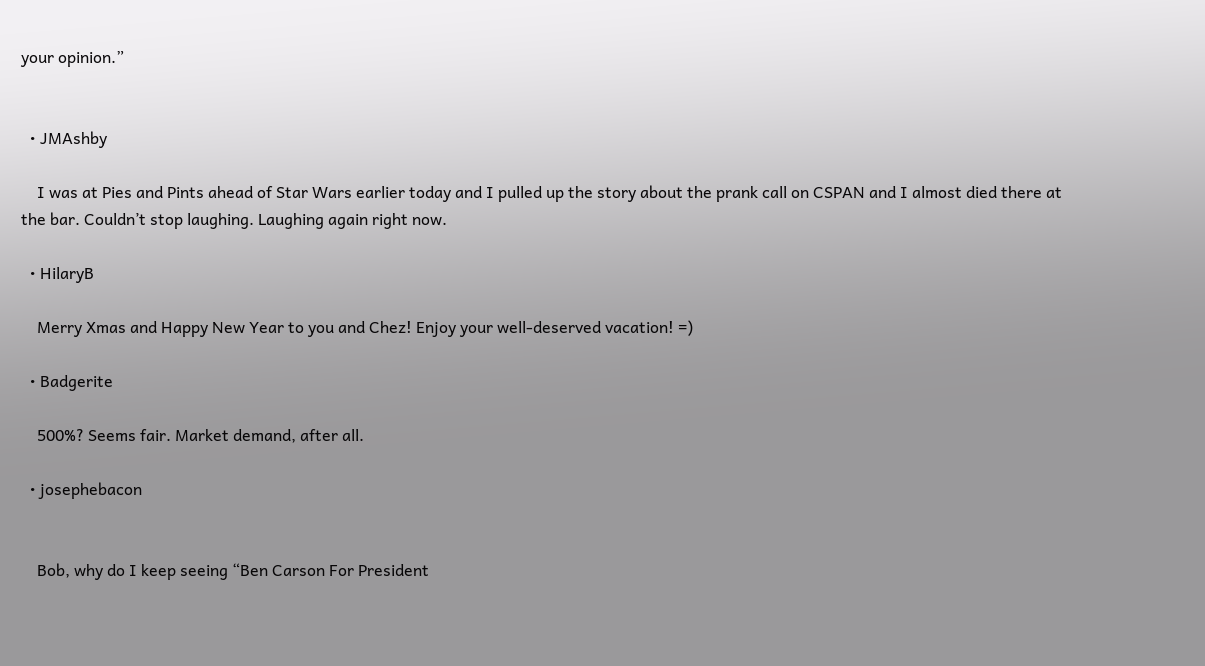your opinion.”


  • JMAshby

    I was at Pies and Pints ahead of Star Wars earlier today and I pulled up the story about the prank call on CSPAN and I almost died there at the bar. Couldn’t stop laughing. Laughing again right now.

  • HilaryB

    Merry Xmas and Happy New Year to you and Chez! Enjoy your well-deserved vacation! =)

  • Badgerite

    500%? Seems fair. Market demand, after all.

  • josephebacon


    Bob, why do I keep seeing “Ben Carson For President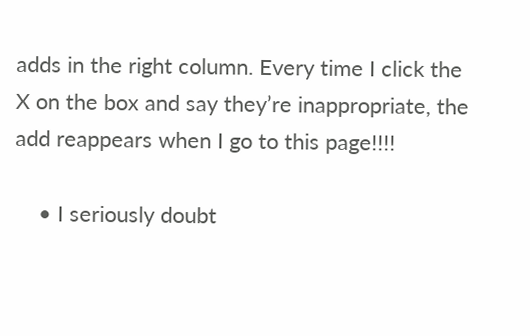adds in the right column. Every time I click the X on the box and say they’re inappropriate, the add reappears when I go to this page!!!!

    • I seriously doubt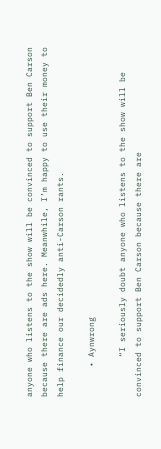anyone who listens to the show will be convinced to support Ben Carson because there are ads here. Meanwhile, I’m happy to use their money to help finance our decidedly anti-Carson rants.

      • Aynwrong

        “I seriously doubt anyone who listens to the show will be convinced to support Ben Carson because there are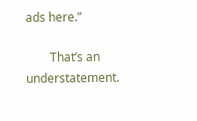ads here.”

        That’s an understatement.